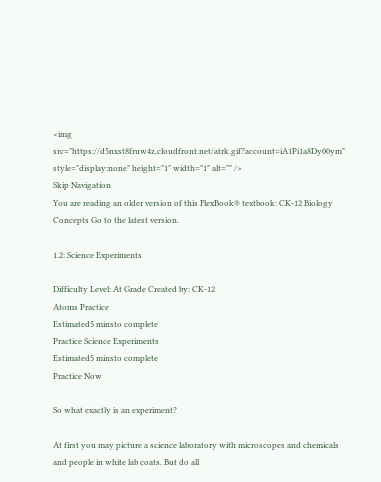<img src="https://d5nxst8fruw4z.cloudfront.net/atrk.gif?account=iA1Pi1a8Dy00ym" style="display:none" height="1" width="1" alt="" />
Skip Navigation
You are reading an older version of this FlexBook® textbook: CK-12 Biology Concepts Go to the latest version.

1.2: Science Experiments

Difficulty Level: At Grade Created by: CK-12
Atoms Practice
Estimated5 minsto complete
Practice Science Experiments
Estimated5 minsto complete
Practice Now

So what exactly is an experiment?

At first you may picture a science laboratory with microscopes and chemicals and people in white lab coats. But do all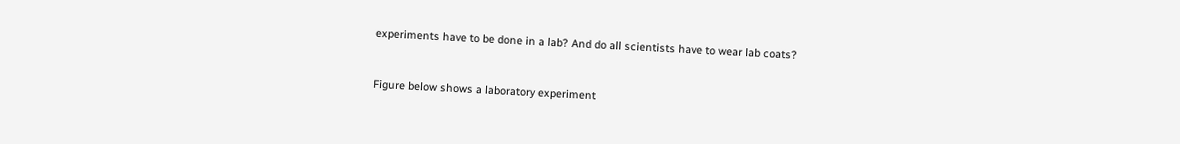experiments have to be done in a lab? And do all scientists have to wear lab coats?


Figure below shows a laboratory experiment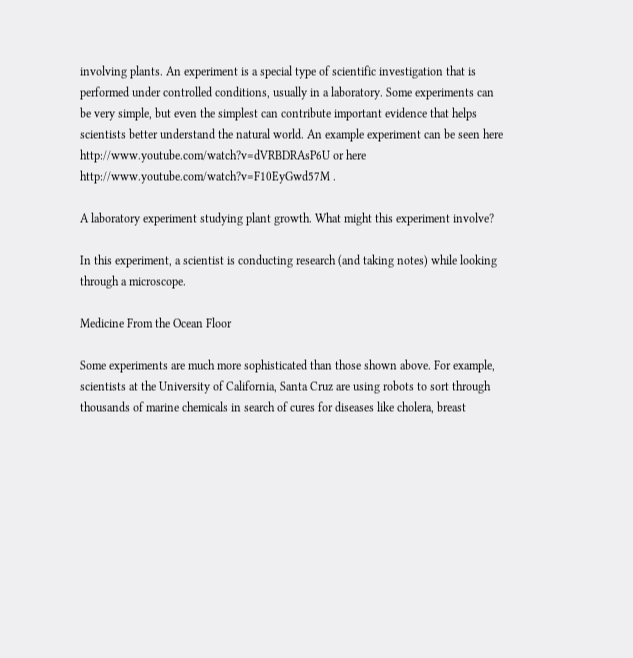involving plants. An experiment is a special type of scientific investigation that is performed under controlled conditions, usually in a laboratory. Some experiments can be very simple, but even the simplest can contribute important evidence that helps scientists better understand the natural world. An example experiment can be seen here http://www.youtube.com/watch?v=dVRBDRAsP6U or here http://www.youtube.com/watch?v=F10EyGwd57M .

A laboratory experiment studying plant growth. What might this experiment involve?

In this experiment, a scientist is conducting research (and taking notes) while looking through a microscope.

Medicine From the Ocean Floor

Some experiments are much more sophisticated than those shown above. For example, scientists at the University of California, Santa Cruz are using robots to sort through thousands of marine chemicals in search of cures for diseases like cholera, breast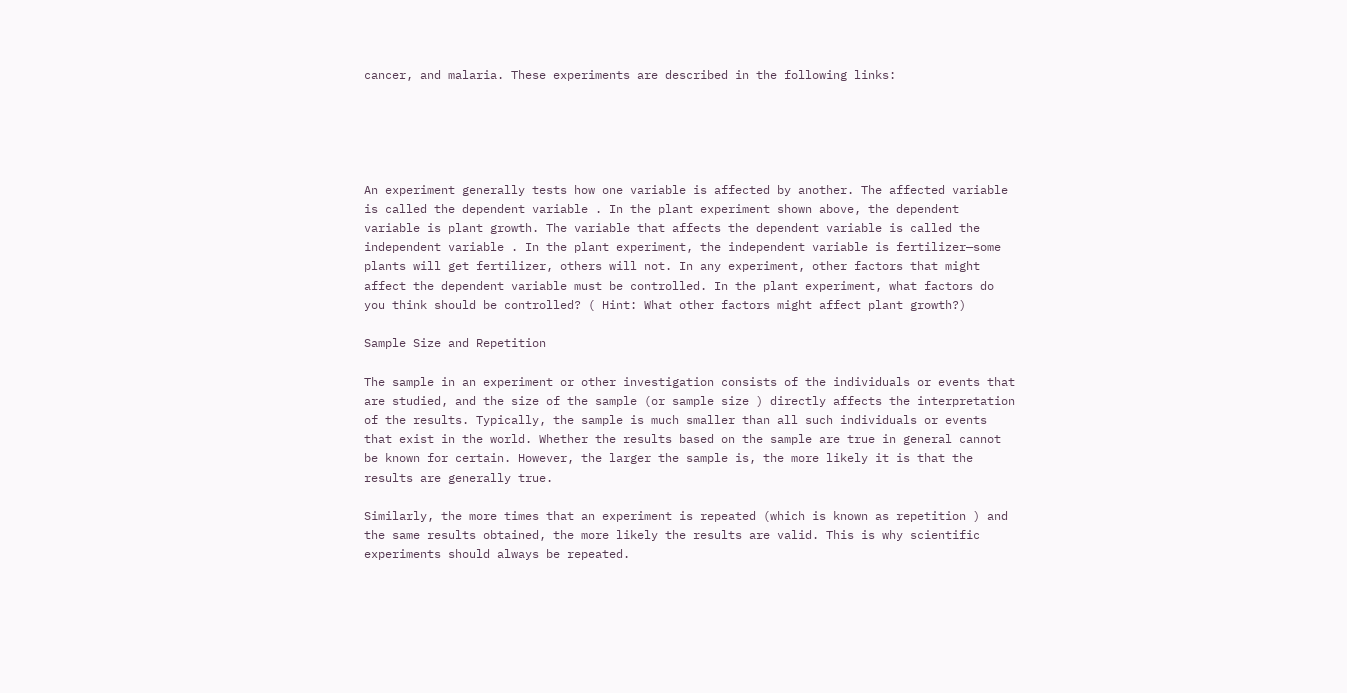cancer, and malaria. These experiments are described in the following links:





An experiment generally tests how one variable is affected by another. The affected variable is called the dependent variable . In the plant experiment shown above, the dependent variable is plant growth. The variable that affects the dependent variable is called the independent variable . In the plant experiment, the independent variable is fertilizer—some plants will get fertilizer, others will not. In any experiment, other factors that might affect the dependent variable must be controlled. In the plant experiment, what factors do you think should be controlled? ( Hint: What other factors might affect plant growth?)

Sample Size and Repetition

The sample in an experiment or other investigation consists of the individuals or events that are studied, and the size of the sample (or sample size ) directly affects the interpretation of the results. Typically, the sample is much smaller than all such individuals or events that exist in the world. Whether the results based on the sample are true in general cannot be known for certain. However, the larger the sample is, the more likely it is that the results are generally true.

Similarly, the more times that an experiment is repeated (which is known as repetition ) and the same results obtained, the more likely the results are valid. This is why scientific experiments should always be repeated.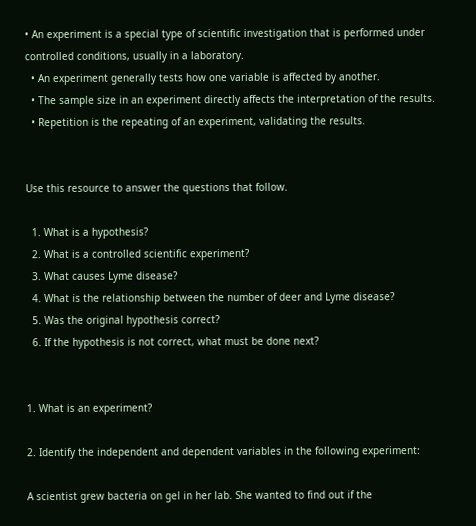• An experiment is a special type of scientific investigation that is performed under controlled conditions, usually in a laboratory.
  • An experiment generally tests how one variable is affected by another.
  • The sample size in an experiment directly affects the interpretation of the results.
  • Repetition is the repeating of an experiment, validating the results.


Use this resource to answer the questions that follow.

  1. What is a hypothesis?
  2. What is a controlled scientific experiment?
  3. What causes Lyme disease?
  4. What is the relationship between the number of deer and Lyme disease?
  5. Was the original hypothesis correct?
  6. If the hypothesis is not correct, what must be done next?


1. What is an experiment?

2. Identify the independent and dependent variables in the following experiment:

A scientist grew bacteria on gel in her lab. She wanted to find out if the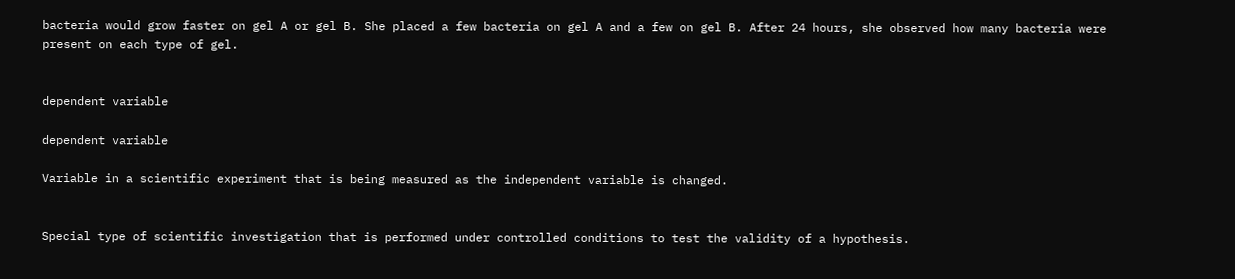bacteria would grow faster on gel A or gel B. She placed a few bacteria on gel A and a few on gel B. After 24 hours, she observed how many bacteria were present on each type of gel.


dependent variable

dependent variable

Variable in a scientific experiment that is being measured as the independent variable is changed.


Special type of scientific investigation that is performed under controlled conditions to test the validity of a hypothesis.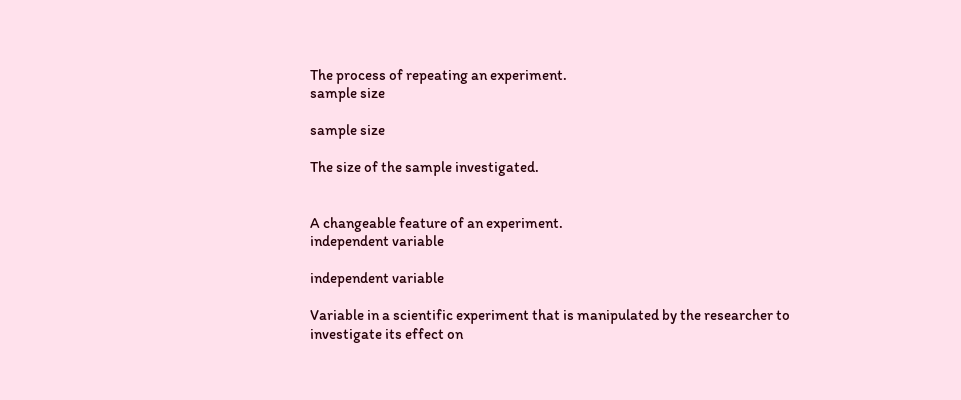The process of repeating an experiment.
sample size

sample size

The size of the sample investigated.


A changeable feature of an experiment.
independent variable

independent variable

Variable in a scientific experiment that is manipulated by the researcher to investigate its effect on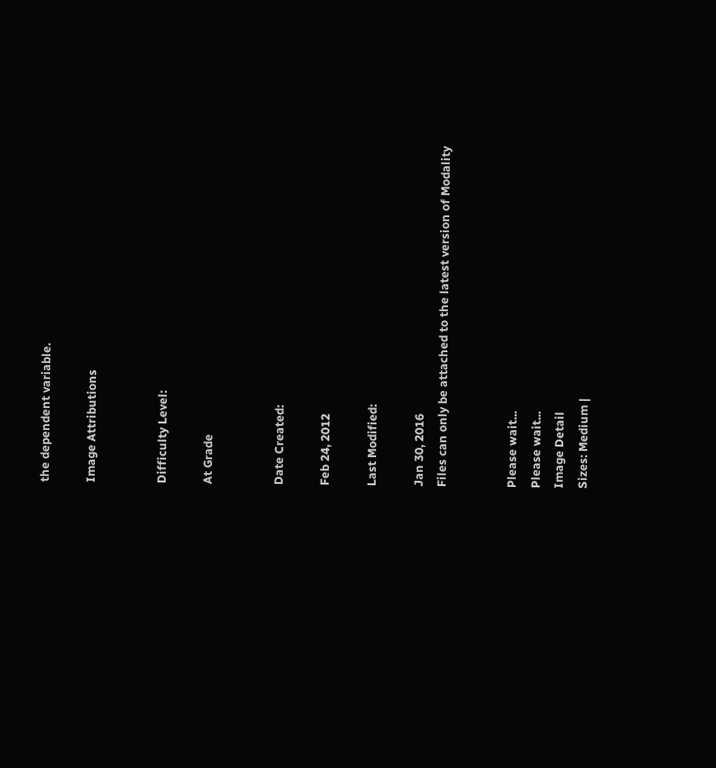the dependent variable.

Image Attributions


Difficulty Level:

At Grade


Date Created:

Feb 24, 2012

Last Modified:

Jan 30, 2016
Files can only be attached to the latest version of Modality


Please wait...
Please wait...
Image Detail
Sizes: Medium |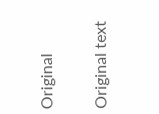Original

Original text